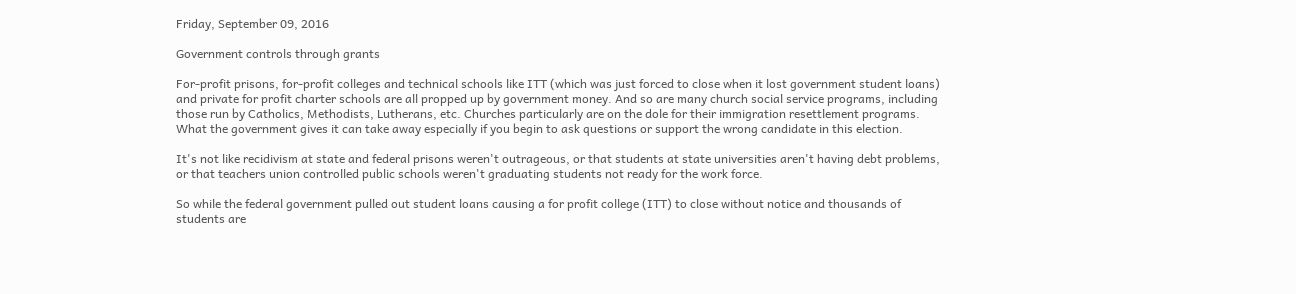Friday, September 09, 2016

Government controls through grants

For-profit prisons, for-profit colleges and technical schools like ITT (which was just forced to close when it lost government student loans) and private for profit charter schools are all propped up by government money. And so are many church social service programs, including those run by Catholics, Methodists, Lutherans, etc. Churches particularly are on the dole for their immigration resettlement programs. What the government gives it can take away especially if you begin to ask questions or support the wrong candidate in this election.

It's not like recidivism at state and federal prisons weren't outrageous, or that students at state universities aren't having debt problems, or that teachers union controlled public schools weren't graduating students not ready for the work force.

So while the federal government pulled out student loans causing a for profit college (ITT) to close without notice and thousands of students are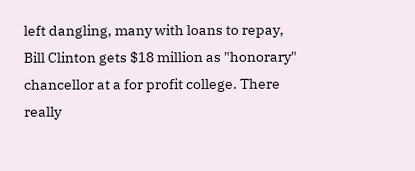left dangling, many with loans to repay, Bill Clinton gets $18 million as "honorary" chancellor at a for profit college. There really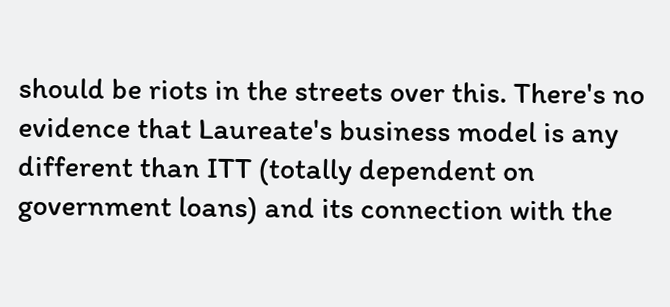should be riots in the streets over this. There's no evidence that Laureate's business model is any different than ITT (totally dependent on government loans) and its connection with the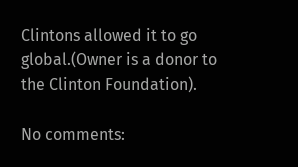Clintons allowed it to go global.(Owner is a donor to the Clinton Foundation).

No comments: